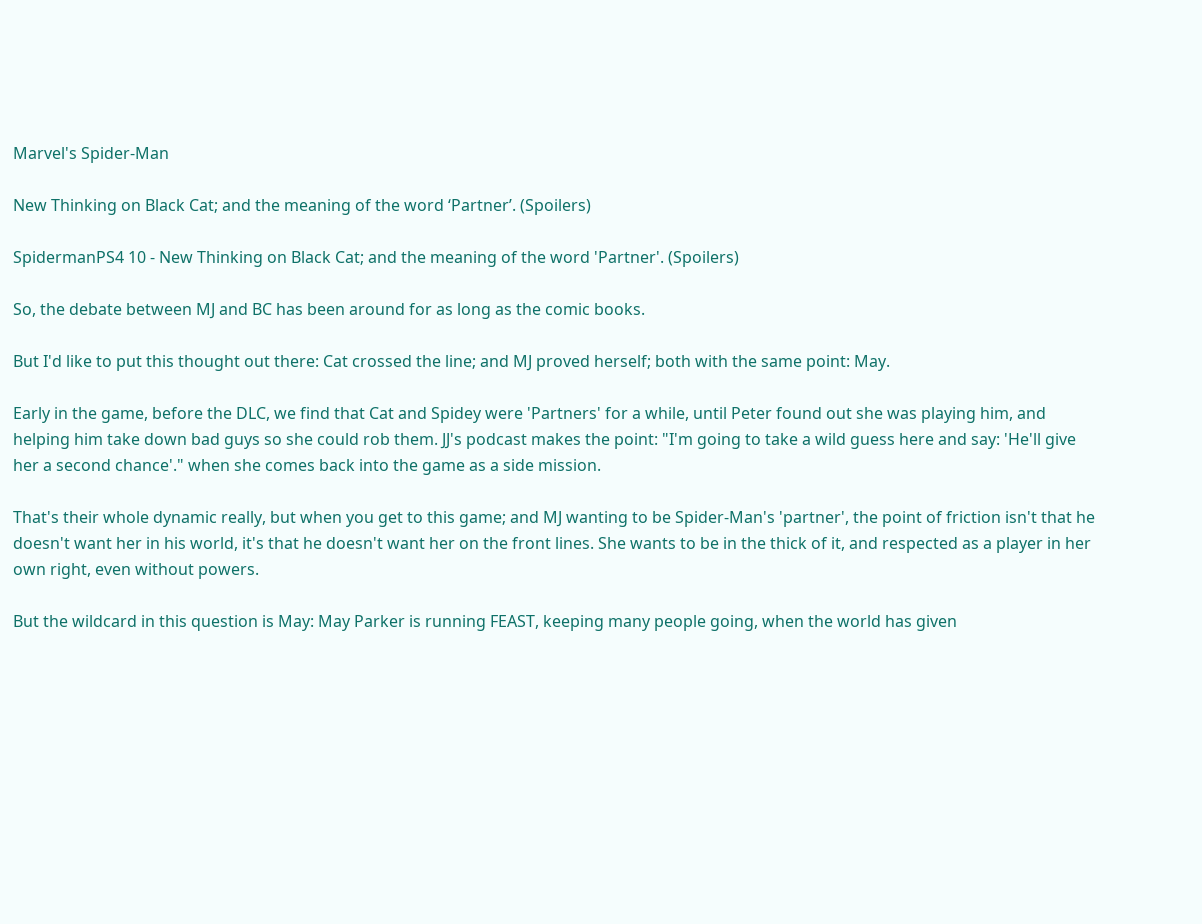Marvel's Spider-Man

New Thinking on Black Cat; and the meaning of the word ‘Partner’. (Spoilers)

SpidermanPS4 10 - New Thinking on Black Cat; and the meaning of the word 'Partner'. (Spoilers)

So, the debate between MJ and BC has been around for as long as the comic books.

But I'd like to put this thought out there: Cat crossed the line; and MJ proved herself; both with the same point: May.

Early in the game, before the DLC, we find that Cat and Spidey were 'Partners' for a while, until Peter found out she was playing him, and helping him take down bad guys so she could rob them. JJ's podcast makes the point: "I'm going to take a wild guess here and say: 'He'll give her a second chance'." when she comes back into the game as a side mission.

That's their whole dynamic really, but when you get to this game; and MJ wanting to be Spider-Man's 'partner', the point of friction isn't that he doesn't want her in his world, it's that he doesn't want her on the front lines. She wants to be in the thick of it, and respected as a player in her own right, even without powers.

But the wildcard in this question is May: May Parker is running FEAST, keeping many people going, when the world has given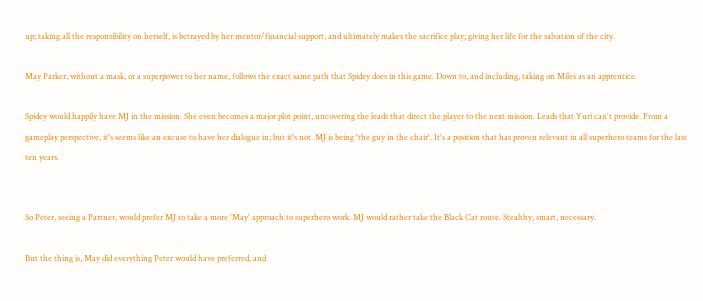up; taking all the responsibility on herself, is betrayed by her mentor/financial support, and ultimately makes the sacrifice play; giving her life for the salvation of the city.

May Parker, without a mask, or a superpower to her name, follows the exact same path that Spidey does in this game. Down to, and including, taking on Miles as an apprentice.

Spidey would happily have MJ in the mission. She even becomes a major plot point, uncovering the leads that direct the player to the next mission. Leads that Yuri can't provide. From a gameplay perspective, it's seems like an excuse to have her dialogue in; but it's not. MJ is being 'the guy in the chair'. It's a position that has proven relevant in all superhero teams for the last ten years.


So Peter, seeing a Partner, would prefer MJ to take a more 'May' approach to superhero work. MJ would rather take the Black Cat route. Stealthy, smart, necessary.

But the thing is, May did everything Peter would have preferred, and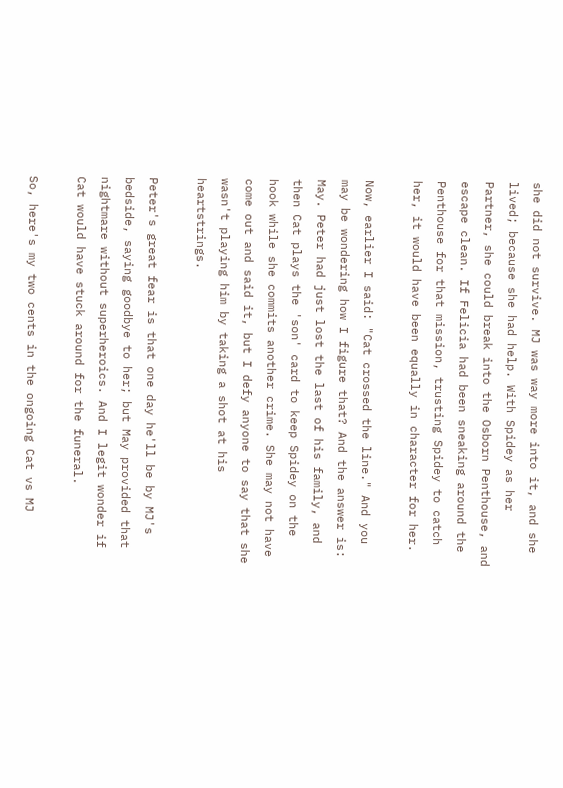she did not survive. MJ was way more into it, and she lived; because she had help. With Spidey as her Partner, she could break into the Osborn Penthouse, and escape clean. If Felicia had been sneaking around the Penthouse for that mission, trusting Spidey to catch her, it would have been equally in character for her.

Now, earlier I said: "Cat crossed the line." And you may be wondering how I figure that? And the answer is: May. Peter had just lost the last of his family, and then Cat plays the 'son' card to keep Spidey on the hook while she commits another crime. She may not have come out and said it, but I defy anyone to say that she wasn't playing him by taking a shot at his heartstrings.

Peter's great fear is that one day he'll be by MJ's bedside, saying goodbye to her; but May provided that nightmare without superheroics. And I legit wonder if Cat would have stuck around for the funeral.

So, here's my two cents in the ongoing Cat vs MJ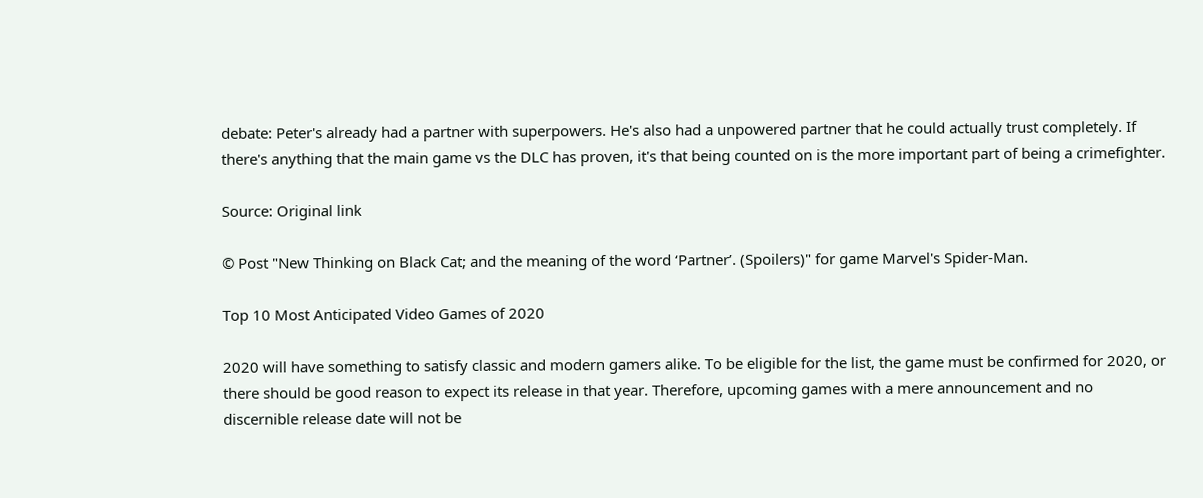debate: Peter's already had a partner with superpowers. He's also had a unpowered partner that he could actually trust completely. If there's anything that the main game vs the DLC has proven, it's that being counted on is the more important part of being a crimefighter.

Source: Original link

© Post "New Thinking on Black Cat; and the meaning of the word ‘Partner’. (Spoilers)" for game Marvel's Spider-Man.

Top 10 Most Anticipated Video Games of 2020

2020 will have something to satisfy classic and modern gamers alike. To be eligible for the list, the game must be confirmed for 2020, or there should be good reason to expect its release in that year. Therefore, upcoming games with a mere announcement and no discernible release date will not be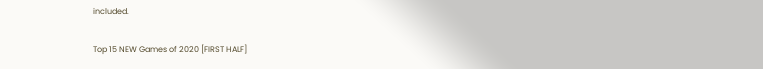included.

Top 15 NEW Games of 2020 [FIRST HALF]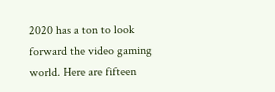2020 has a ton to look forward the video gaming world. Here are fifteen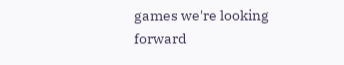games we're looking forward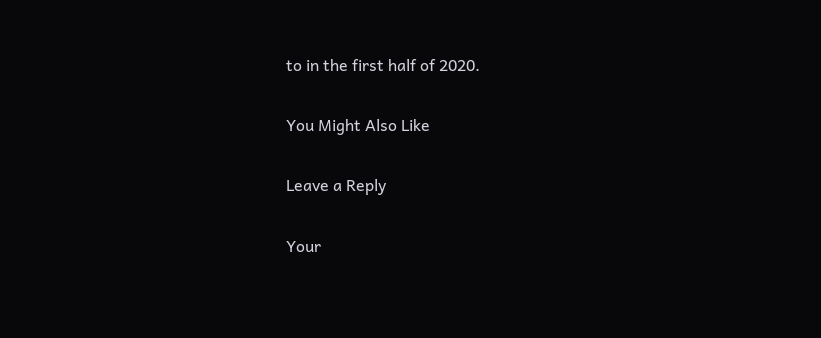to in the first half of 2020.

You Might Also Like

Leave a Reply

Your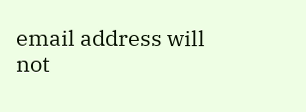email address will not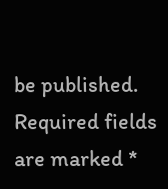be published. Required fields are marked *